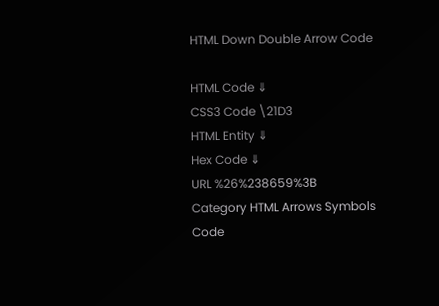HTML Down Double Arrow Code

HTML Code ⇓
CSS3 Code \21D3
HTML Entity ⇓
Hex Code ⇓
URL %26%238659%3B
Category HTML Arrows Symbols Code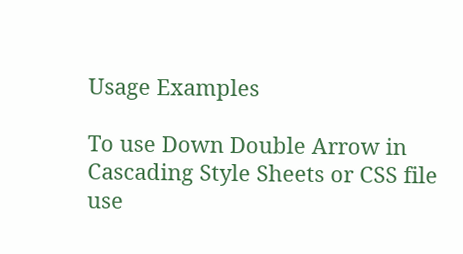Usage Examples

To use Down Double Arrow in Cascading Style Sheets or CSS file use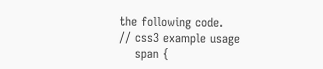the following code.
// css3 example usage
    span {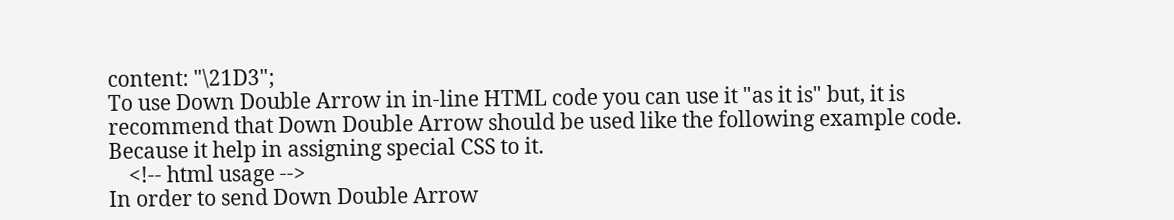content: "\21D3";
To use Down Double Arrow in in-line HTML code you can use it "as it is" but, it is recommend that Down Double Arrow should be used like the following example code. Because it help in assigning special CSS to it.
    <!-- html usage -->
In order to send Down Double Arrow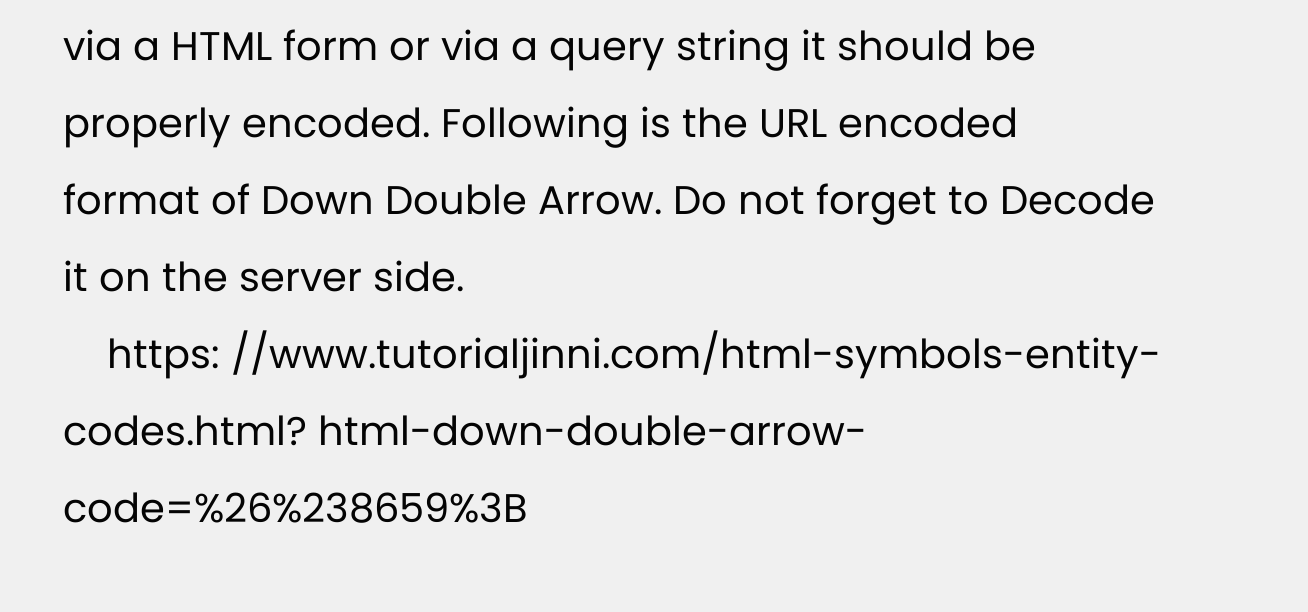via a HTML form or via a query string it should be properly encoded. Following is the URL encoded format of Down Double Arrow. Do not forget to Decode it on the server side.
    https: //www.tutorialjinni.com/html-symbols-entity-codes.html? html-down-double-arrow-code=%26%238659%3B